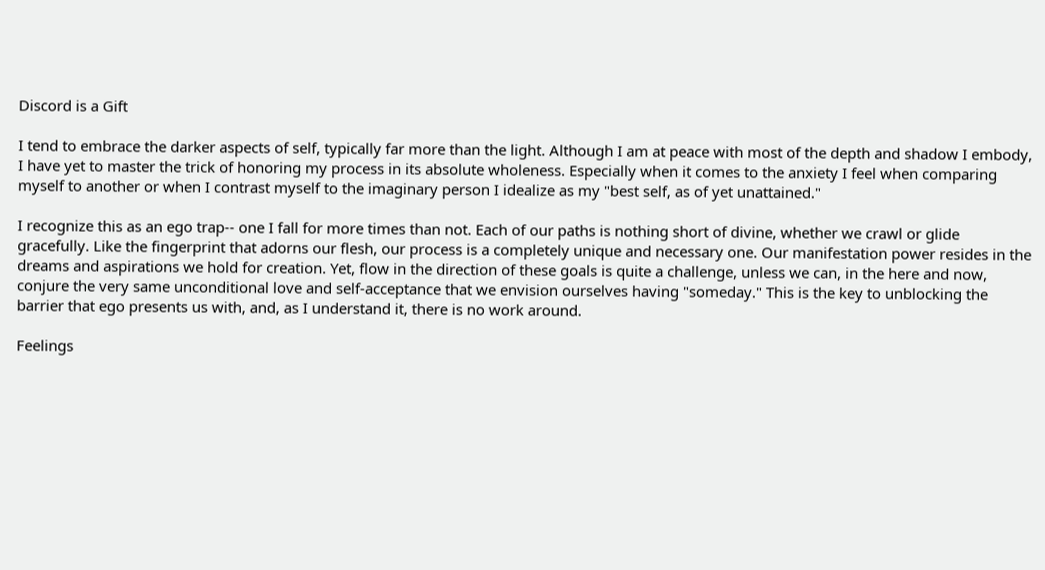Discord is a Gift

I tend to embrace the darker aspects of self, typically far more than the light. Although I am at peace with most of the depth and shadow I embody, I have yet to master the trick of honoring my process in its absolute wholeness. Especially when it comes to the anxiety I feel when comparing myself to another or when I contrast myself to the imaginary person I idealize as my "best self, as of yet unattained."

I recognize this as an ego trap-- one I fall for more times than not. Each of our paths is nothing short of divine, whether we crawl or glide gracefully. Like the fingerprint that adorns our flesh, our process is a completely unique and necessary one. Our manifestation power resides in the dreams and aspirations we hold for creation. Yet, flow in the direction of these goals is quite a challenge, unless we can, in the here and now, conjure the very same unconditional love and self-acceptance that we envision ourselves having "someday." This is the key to unblocking the barrier that ego presents us with, and, as I understand it, there is no work around.

Feelings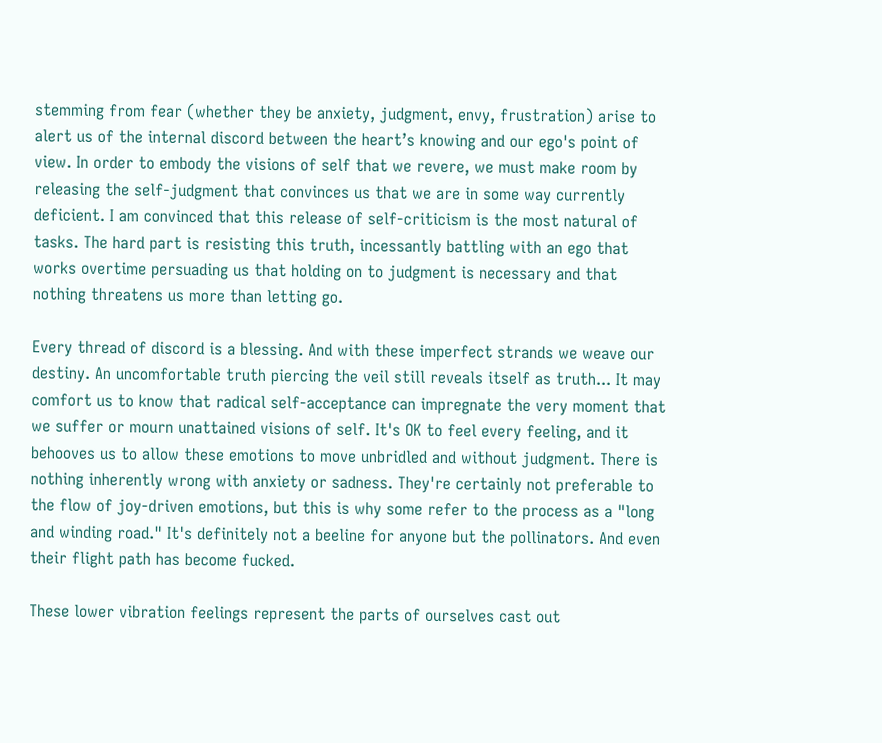stemming from fear (whether they be anxiety, judgment, envy, frustration) arise to alert us of the internal discord between the heart’s knowing and our ego's point of view. In order to embody the visions of self that we revere, we must make room by releasing the self-judgment that convinces us that we are in some way currently deficient. I am convinced that this release of self-criticism is the most natural of tasks. The hard part is resisting this truth, incessantly battling with an ego that works overtime persuading us that holding on to judgment is necessary and that nothing threatens us more than letting go.

Every thread of discord is a blessing. And with these imperfect strands we weave our destiny. An uncomfortable truth piercing the veil still reveals itself as truth... It may comfort us to know that radical self-acceptance can impregnate the very moment that we suffer or mourn unattained visions of self. It's OK to feel every feeling, and it behooves us to allow these emotions to move unbridled and without judgment. There is nothing inherently wrong with anxiety or sadness. They're certainly not preferable to the flow of joy-driven emotions, but this is why some refer to the process as a "long and winding road." It's definitely not a beeline for anyone but the pollinators. And even their flight path has become fucked.

These lower vibration feelings represent the parts of ourselves cast out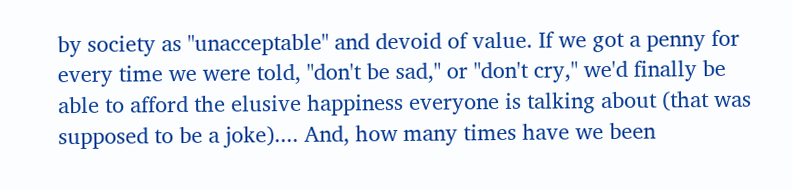by society as "unacceptable" and devoid of value. If we got a penny for every time we were told, "don't be sad," or "don't cry," we'd finally be able to afford the elusive happiness everyone is talking about (that was supposed to be a joke).... And, how many times have we been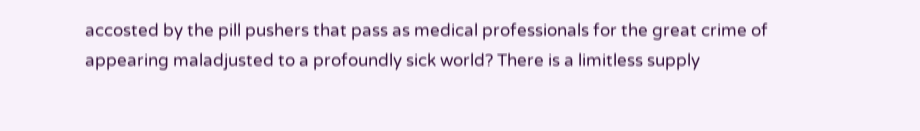accosted by the pill pushers that pass as medical professionals for the great crime of appearing maladjusted to a profoundly sick world? There is a limitless supply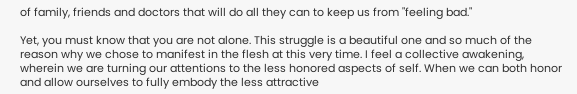of family, friends and doctors that will do all they can to keep us from "feeling bad."

Yet, you must know that you are not alone. This struggle is a beautiful one and so much of the reason why we chose to manifest in the flesh at this very time. I feel a collective awakening, wherein we are turning our attentions to the less honored aspects of self. When we can both honor and allow ourselves to fully embody the less attractive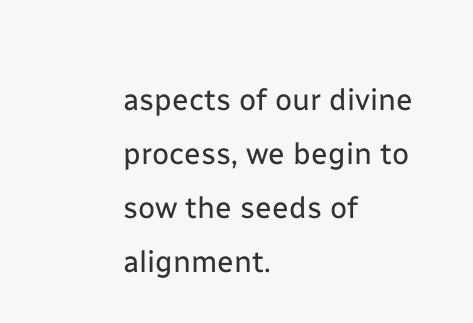aspects of our divine process, we begin to sow the seeds of alignment.